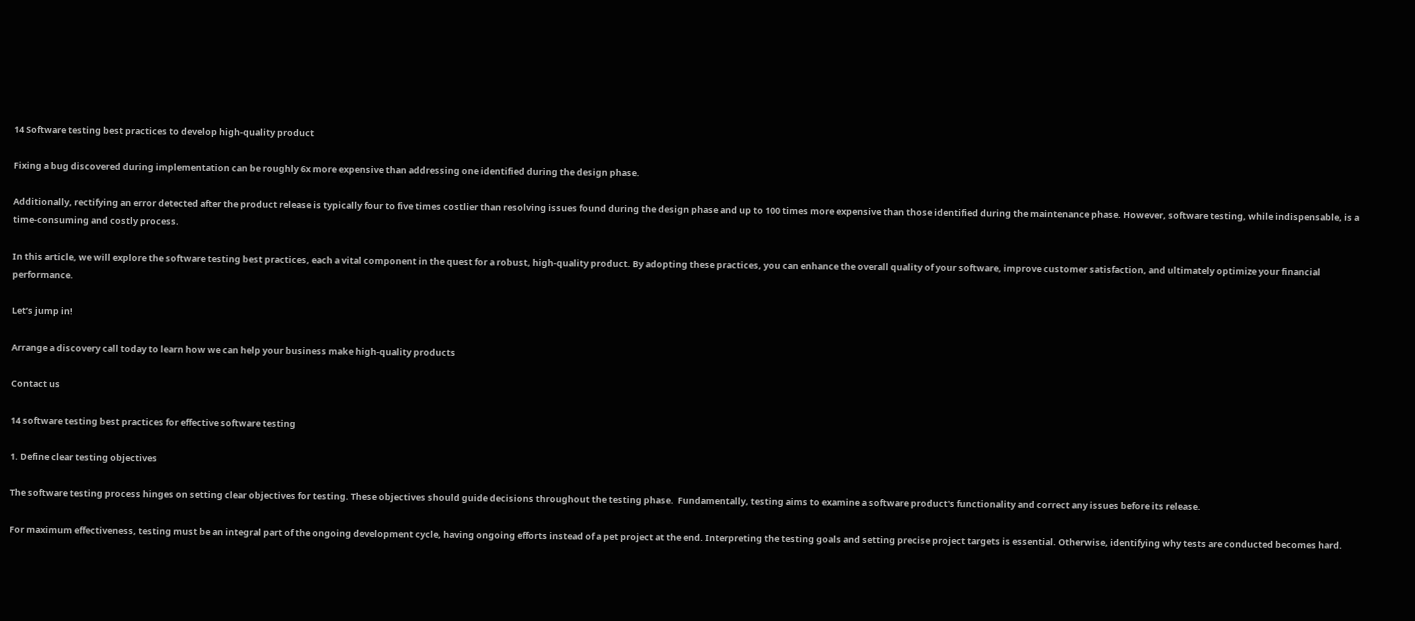14 Software testing best practices to develop high-quality product

Fixing a bug discovered during implementation can be roughly 6x more expensive than addressing one identified during the design phase.

Additionally, rectifying an error detected after the product release is typically four to five times costlier than resolving issues found during the design phase and up to 100 times more expensive than those identified during the maintenance phase. However, software testing, while indispensable, is a time-consuming and costly process.

In this article, we will explore the software testing best practices, each a vital component in the quest for a robust, high-quality product. By adopting these practices, you can enhance the overall quality of your software, improve customer satisfaction, and ultimately optimize your financial performance.

Let’s jump in!

Arrange a discovery call today to learn how we can help your business make high-quality products

Contact us

14 software testing best practices for effective software testing

1. Define clear testing objectives

The software testing process hinges on setting clear objectives for testing. These objectives should guide decisions throughout the testing phase.  Fundamentally, testing aims to examine a software product's functionality and correct any issues before its release.

For maximum effectiveness, testing must be an integral part of the ongoing development cycle, having ongoing efforts instead of a pet project at the end. Interpreting the testing goals and setting precise project targets is essential. Otherwise, identifying why tests are conducted becomes hard.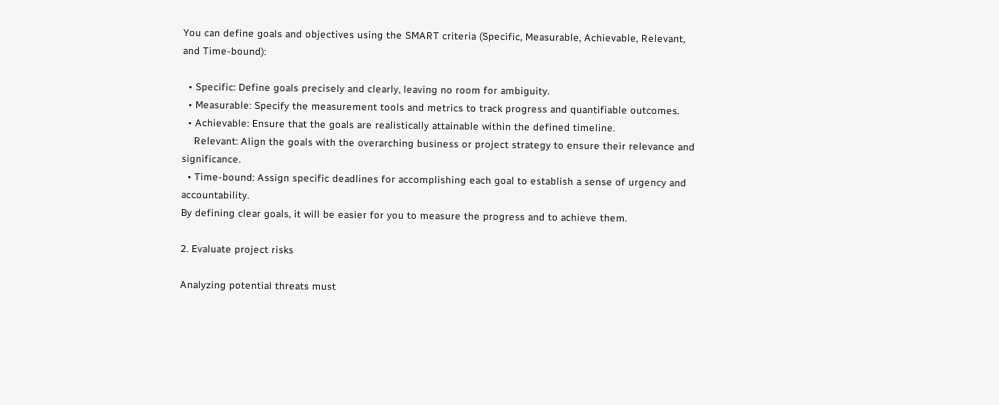You can define goals and objectives using the SMART criteria (Specific, Measurable, Achievable, Relevant, and Time-bound):

  • Specific: Define goals precisely and clearly, leaving no room for ambiguity.
  • Measurable: Specify the measurement tools and metrics to track progress and quantifiable outcomes.
  • Achievable: Ensure that the goals are realistically attainable within the defined timeline.
    Relevant: Align the goals with the overarching business or project strategy to ensure their relevance and significance.
  • Time-bound: Assign specific deadlines for accomplishing each goal to establish a sense of urgency and accountability.
By defining clear goals, it will be easier for you to measure the progress and to achieve them.

2. Evaluate project risks

Analyzing potential threats must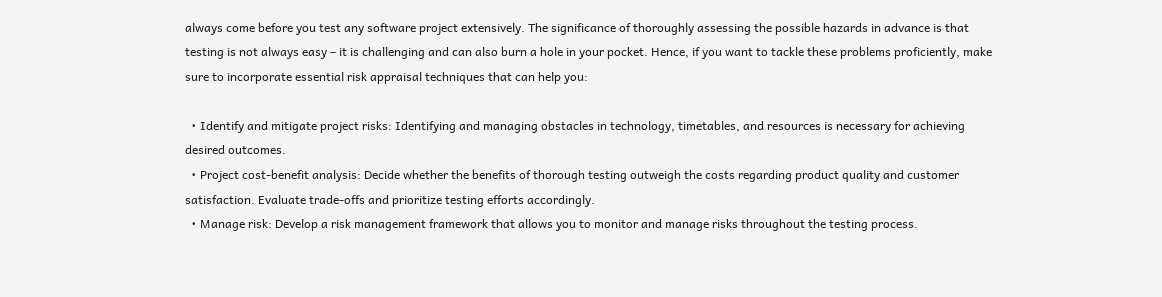always come before you test any software project extensively. The significance of thoroughly assessing the possible hazards in advance is that testing is not always easy – it is challenging and can also burn a hole in your pocket. Hence, if you want to tackle these problems proficiently, make sure to incorporate essential risk appraisal techniques that can help you:

  • Identify and mitigate project risks: Identifying and managing obstacles in technology, timetables, and resources is necessary for achieving desired outcomes.
  • Project cost-benefit analysis: Decide whether the benefits of thorough testing outweigh the costs regarding product quality and customer satisfaction. Evaluate trade-offs and prioritize testing efforts accordingly.
  • Manage risk: Develop a risk management framework that allows you to monitor and manage risks throughout the testing process.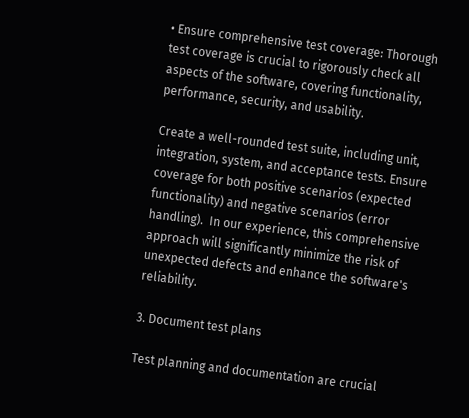• Ensure comprehensive test coverage: Thorough test coverage is crucial to rigorously check all aspects of the software, covering functionality, performance, security, and usability.

Create a well-rounded test suite, including unit, integration, system, and acceptance tests. Ensure coverage for both positive scenarios (expected functionality) and negative scenarios (error handling).  In our experience, this comprehensive approach will significantly minimize the risk of unexpected defects and enhance the software's reliability.

3. Document test plans

Test planning and documentation are crucial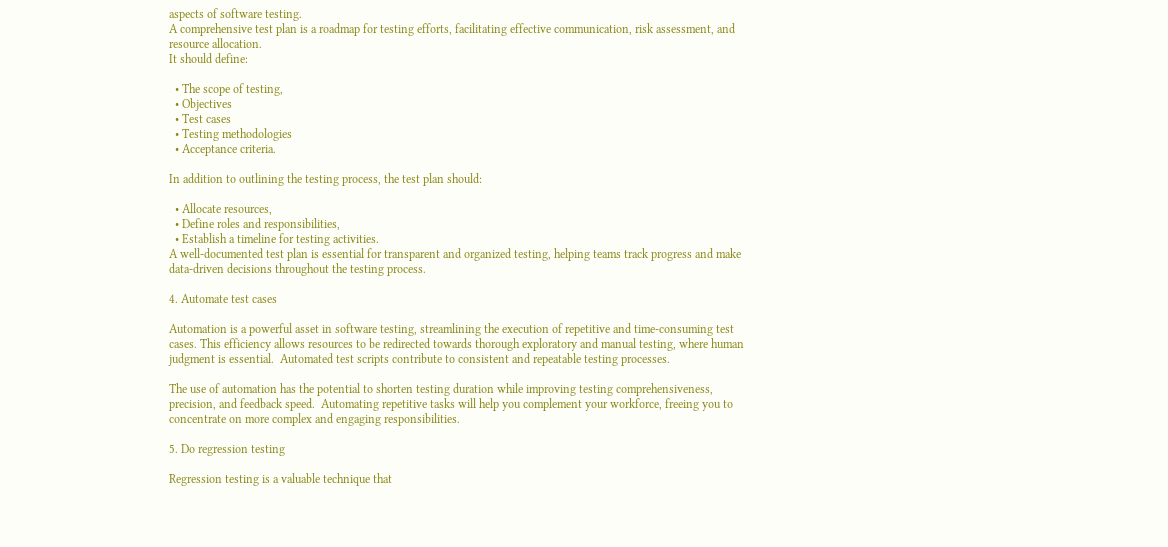aspects of software testing.
A comprehensive test plan is a roadmap for testing efforts, facilitating effective communication, risk assessment, and resource allocation.
It should define:

  • The scope of testing,
  • Objectives
  • Test cases
  • Testing methodologies
  • Acceptance criteria.

In addition to outlining the testing process, the test plan should:

  • Allocate resources,
  • Define roles and responsibilities,
  • Establish a timeline for testing activities.
A well-documented test plan is essential for transparent and organized testing, helping teams track progress and make data-driven decisions throughout the testing process.

4. Automate test cases

Automation is a powerful asset in software testing, streamlining the execution of repetitive and time-consuming test cases. This efficiency allows resources to be redirected towards thorough exploratory and manual testing, where human judgment is essential.  Automated test scripts contribute to consistent and repeatable testing processes.

The use of automation has the potential to shorten testing duration while improving testing comprehensiveness, precision, and feedback speed.  Automating repetitive tasks will help you complement your workforce, freeing you to concentrate on more complex and engaging responsibilities.

5. Do regression testing

Regression testing is a valuable technique that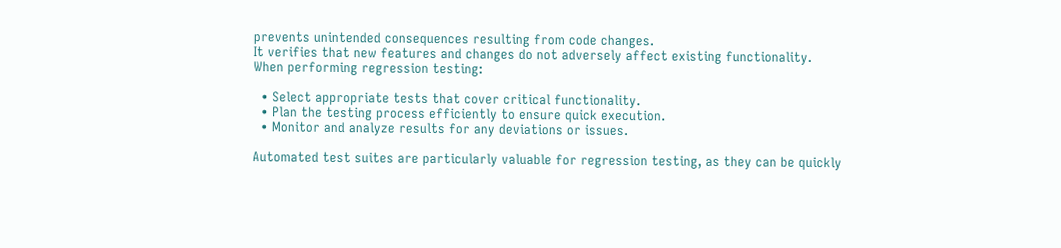prevents unintended consequences resulting from code changes.
It verifies that new features and changes do not adversely affect existing functionality.
When performing regression testing:

  • Select appropriate tests that cover critical functionality.
  • Plan the testing process efficiently to ensure quick execution.
  • Monitor and analyze results for any deviations or issues.

Automated test suites are particularly valuable for regression testing, as they can be quickly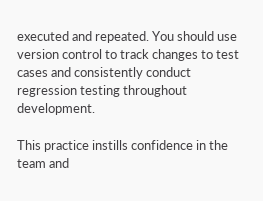executed and repeated. You should use version control to track changes to test cases and consistently conduct regression testing throughout development.

This practice instills confidence in the team and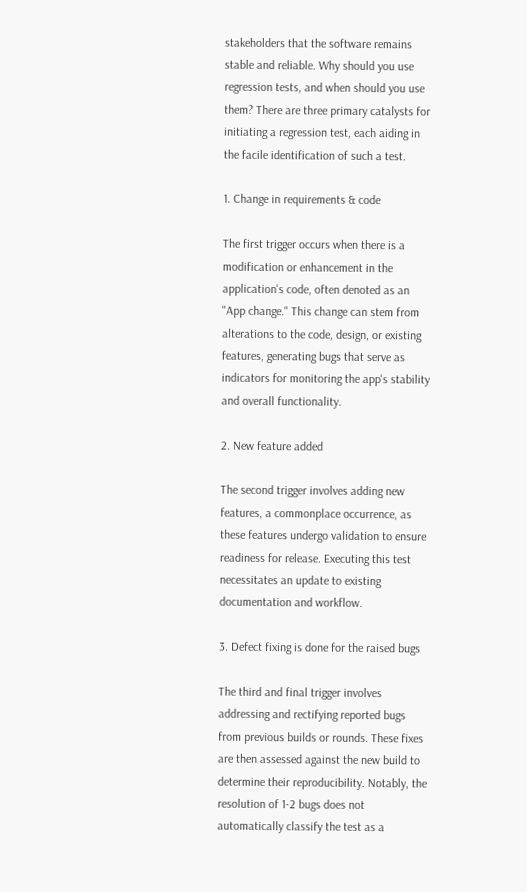stakeholders that the software remains stable and reliable. Why should you use regression tests, and when should you use them? There are three primary catalysts for initiating a regression test, each aiding in the facile identification of such a test.

1. Change in requirements & code

The first trigger occurs when there is a modification or enhancement in the application's code, often denoted as an "App change." This change can stem from alterations to the code, design, or existing features, generating bugs that serve as indicators for monitoring the app's stability and overall functionality.

2. New feature added

The second trigger involves adding new features, a commonplace occurrence, as these features undergo validation to ensure readiness for release. Executing this test necessitates an update to existing documentation and workflow.

3. Defect fixing is done for the raised bugs

The third and final trigger involves addressing and rectifying reported bugs from previous builds or rounds. These fixes are then assessed against the new build to determine their reproducibility. Notably, the resolution of 1-2 bugs does not automatically classify the test as a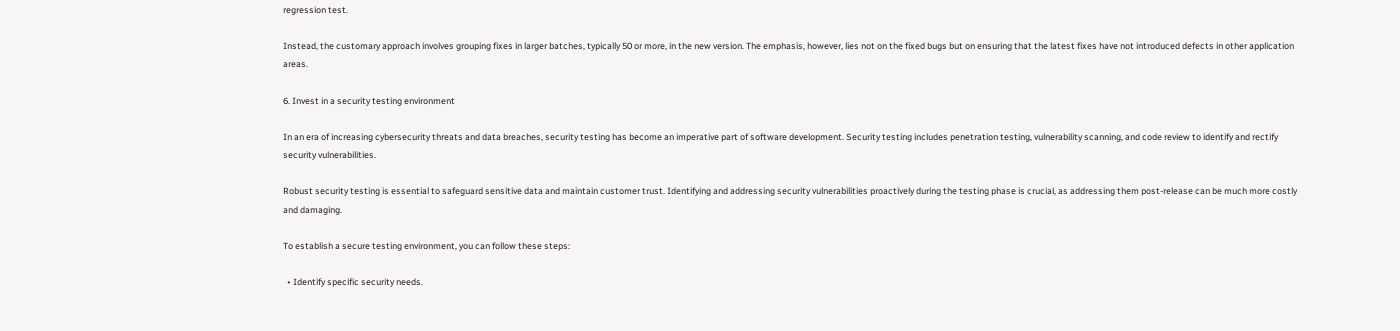regression test.

Instead, the customary approach involves grouping fixes in larger batches, typically 50 or more, in the new version. The emphasis, however, lies not on the fixed bugs but on ensuring that the latest fixes have not introduced defects in other application areas.

6. Invest in a security testing environment

In an era of increasing cybersecurity threats and data breaches, security testing has become an imperative part of software development. Security testing includes penetration testing, vulnerability scanning, and code review to identify and rectify security vulnerabilities.

Robust security testing is essential to safeguard sensitive data and maintain customer trust. Identifying and addressing security vulnerabilities proactively during the testing phase is crucial, as addressing them post-release can be much more costly and damaging.

To establish a secure testing environment, you can follow these steps:

  • Identify specific security needs.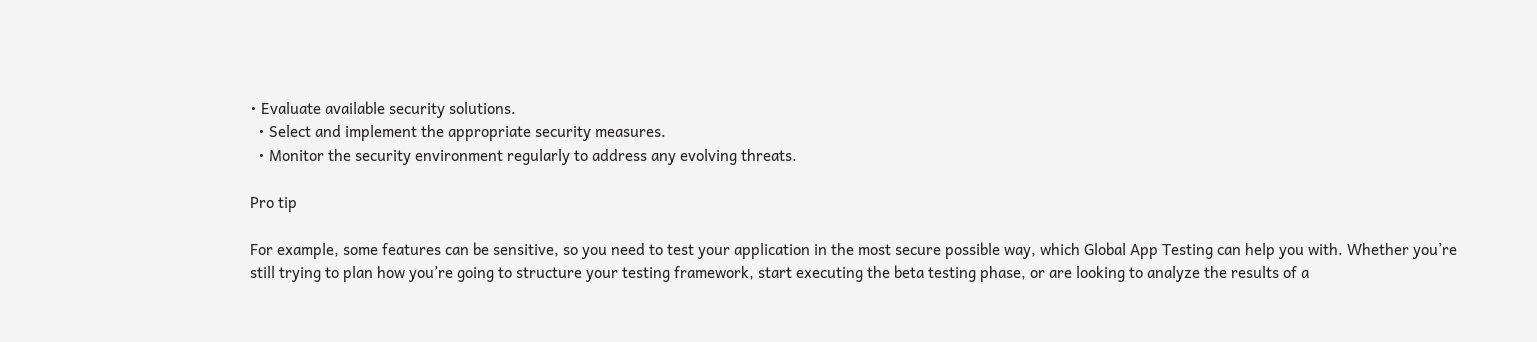• Evaluate available security solutions.
  • Select and implement the appropriate security measures.
  • Monitor the security environment regularly to address any evolving threats.

Pro tip

For example, some features can be sensitive, so you need to test your application in the most secure possible way, which Global App Testing can help you with. Whether you’re still trying to plan how you’re going to structure your testing framework, start executing the beta testing phase, or are looking to analyze the results of a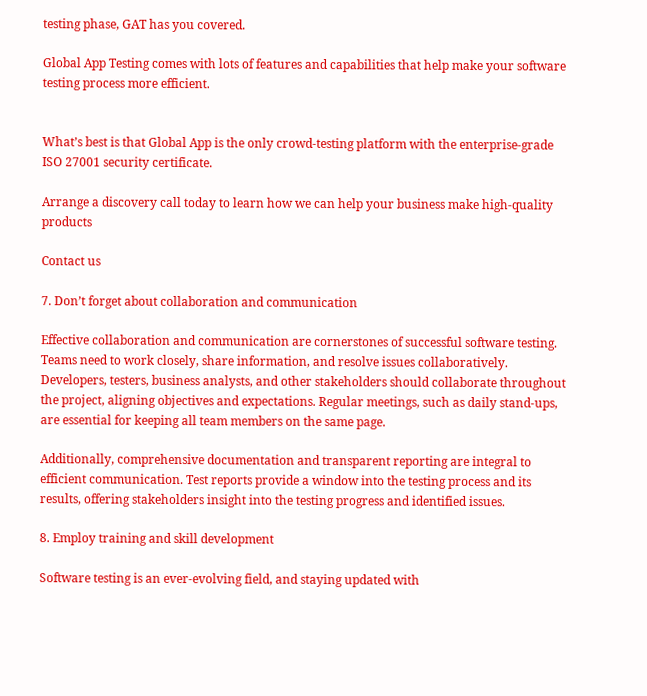testing phase, GAT has you covered.

Global App Testing comes with lots of features and capabilities that help make your software testing process more efficient.


What’s best is that Global App is the only crowd-testing platform with the enterprise-grade ISO 27001 security certificate.

Arrange a discovery call today to learn how we can help your business make high-quality products

Contact us

7. Don’t forget about collaboration and communication

Effective collaboration and communication are cornerstones of successful software testing. Teams need to work closely, share information, and resolve issues collaboratively. Developers, testers, business analysts, and other stakeholders should collaborate throughout the project, aligning objectives and expectations. Regular meetings, such as daily stand-ups, are essential for keeping all team members on the same page.

Additionally, comprehensive documentation and transparent reporting are integral to efficient communication. Test reports provide a window into the testing process and its results, offering stakeholders insight into the testing progress and identified issues.

8. Employ training and skill development

Software testing is an ever-evolving field, and staying updated with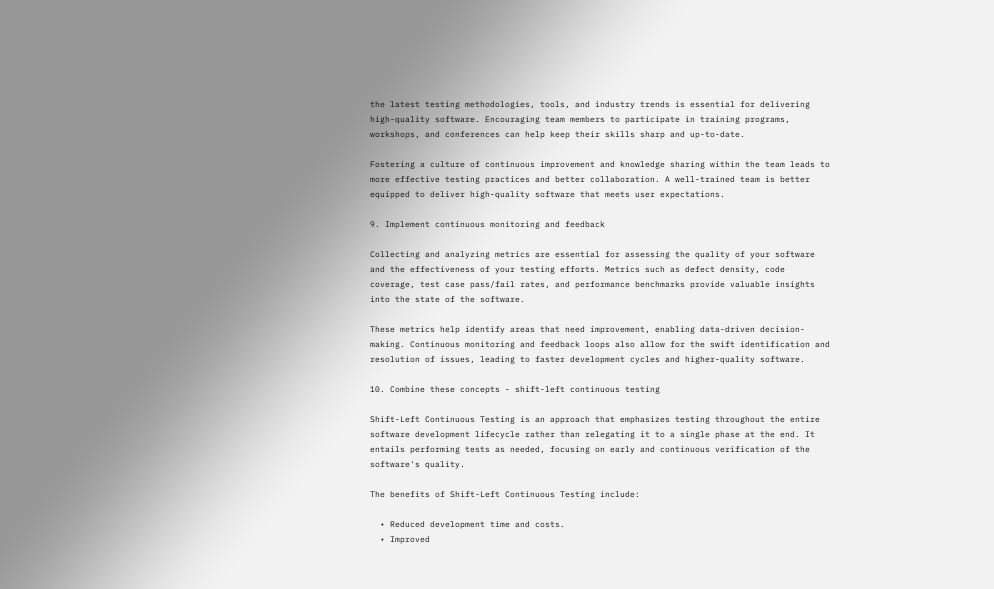the latest testing methodologies, tools, and industry trends is essential for delivering high-quality software. Encouraging team members to participate in training programs, workshops, and conferences can help keep their skills sharp and up-to-date.

Fostering a culture of continuous improvement and knowledge sharing within the team leads to more effective testing practices and better collaboration. A well-trained team is better equipped to deliver high-quality software that meets user expectations.

9. Implement continuous monitoring and feedback

Collecting and analyzing metrics are essential for assessing the quality of your software and the effectiveness of your testing efforts. Metrics such as defect density, code coverage, test case pass/fail rates, and performance benchmarks provide valuable insights into the state of the software.

These metrics help identify areas that need improvement, enabling data-driven decision-making. Continuous monitoring and feedback loops also allow for the swift identification and resolution of issues, leading to faster development cycles and higher-quality software.

10. Combine these concepts - shift-left continuous testing

Shift-Left Continuous Testing is an approach that emphasizes testing throughout the entire software development lifecycle rather than relegating it to a single phase at the end. It entails performing tests as needed, focusing on early and continuous verification of the software's quality.

The benefits of Shift-Left Continuous Testing include:

  • Reduced development time and costs.
  • Improved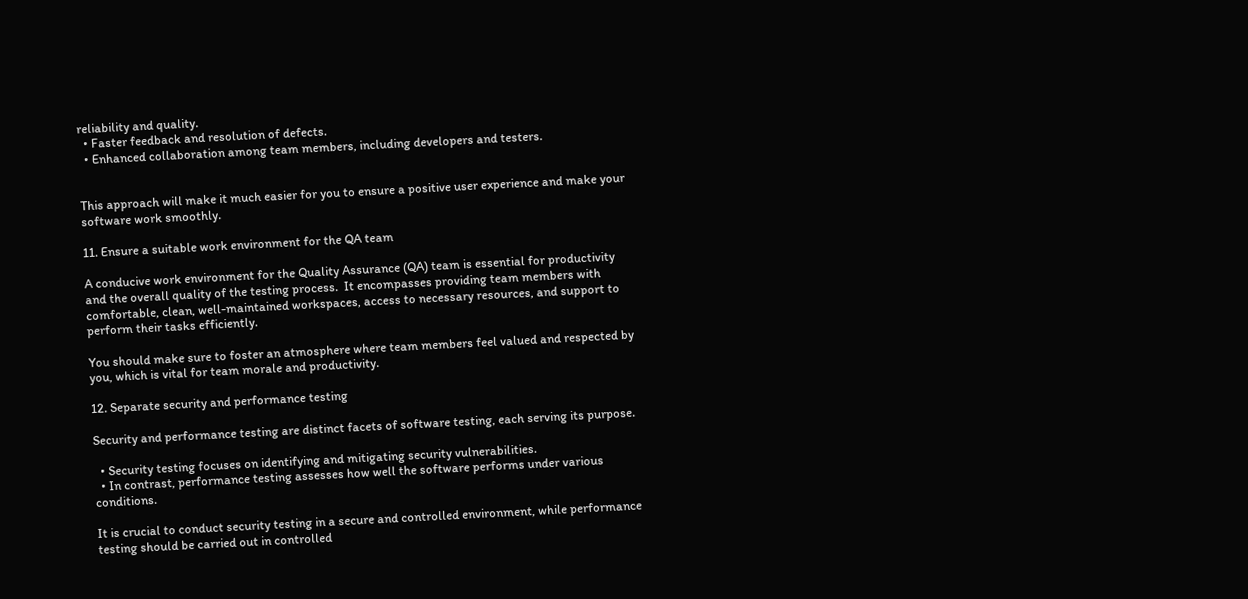reliability and quality.
  • Faster feedback and resolution of defects.
  • Enhanced collaboration among team members, including developers and testers.


This approach will make it much easier for you to ensure a positive user experience and make your software work smoothly.

11. Ensure a suitable work environment for the QA team

A conducive work environment for the Quality Assurance (QA) team is essential for productivity and the overall quality of the testing process.  It encompasses providing team members with comfortable, clean, well-maintained workspaces, access to necessary resources, and support to perform their tasks efficiently.

You should make sure to foster an atmosphere where team members feel valued and respected by you, which is vital for team morale and productivity.

12. Separate security and performance testing

Security and performance testing are distinct facets of software testing, each serving its purpose.

  • Security testing focuses on identifying and mitigating security vulnerabilities.
  • In contrast, performance testing assesses how well the software performs under various conditions.

It is crucial to conduct security testing in a secure and controlled environment, while performance testing should be carried out in controlled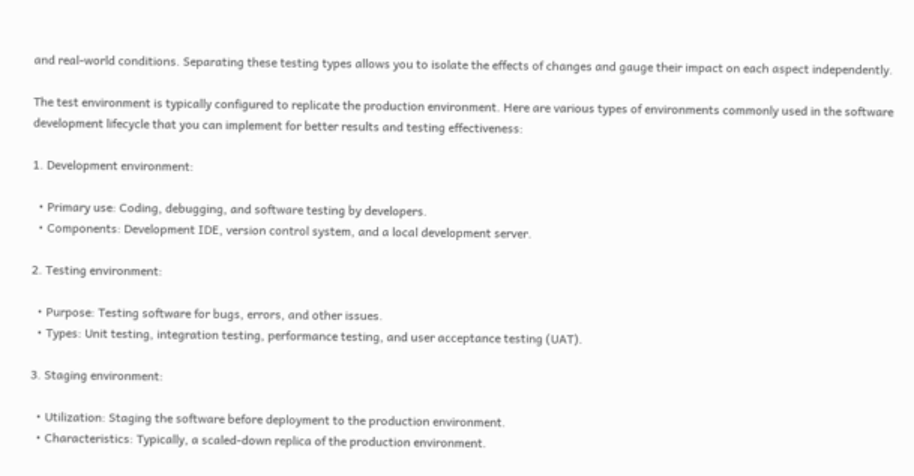and real-world conditions. Separating these testing types allows you to isolate the effects of changes and gauge their impact on each aspect independently.

The test environment is typically configured to replicate the production environment. Here are various types of environments commonly used in the software development lifecycle that you can implement for better results and testing effectiveness:

1. Development environment:

  • Primary use: Coding, debugging, and software testing by developers.
  • Components: Development IDE, version control system, and a local development server.

2. Testing environment:

  • Purpose: Testing software for bugs, errors, and other issues.
  • Types: Unit testing, integration testing, performance testing, and user acceptance testing (UAT).

3. Staging environment:

  • Utilization: Staging the software before deployment to the production environment.
  • Characteristics: Typically, a scaled-down replica of the production environment.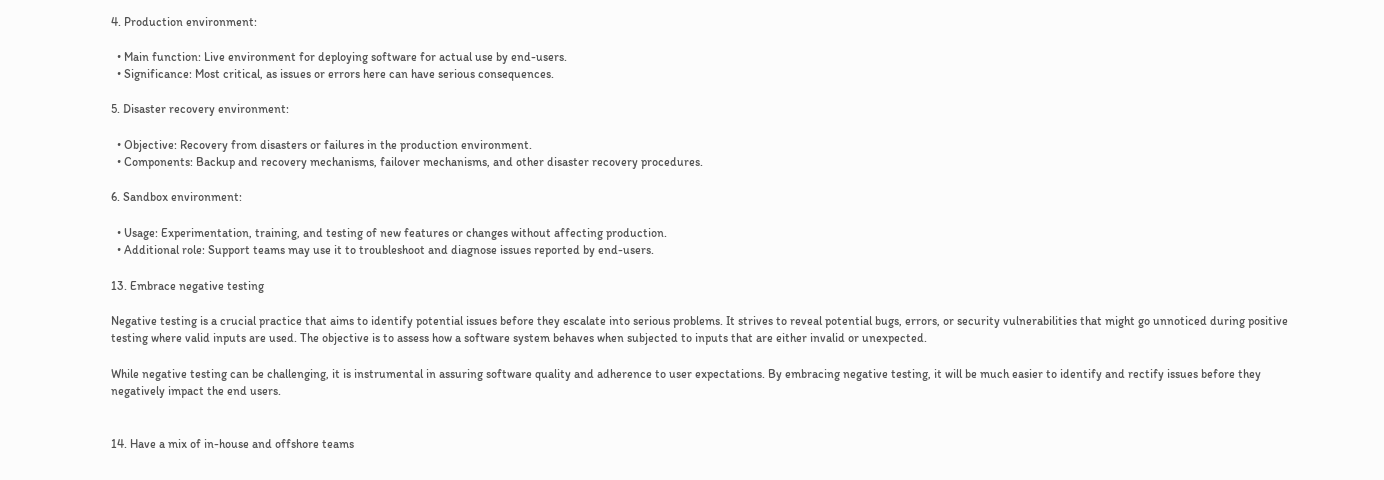4. Production environment:

  • Main function: Live environment for deploying software for actual use by end-users.
  • Significance: Most critical, as issues or errors here can have serious consequences.

5. Disaster recovery environment:

  • Objective: Recovery from disasters or failures in the production environment.
  • Components: Backup and recovery mechanisms, failover mechanisms, and other disaster recovery procedures.

6. Sandbox environment:

  • Usage: Experimentation, training, and testing of new features or changes without affecting production.
  • Additional role: Support teams may use it to troubleshoot and diagnose issues reported by end-users.

13. Embrace negative testing

Negative testing is a crucial practice that aims to identify potential issues before they escalate into serious problems. It strives to reveal potential bugs, errors, or security vulnerabilities that might go unnoticed during positive testing where valid inputs are used. The objective is to assess how a software system behaves when subjected to inputs that are either invalid or unexpected.

While negative testing can be challenging, it is instrumental in assuring software quality and adherence to user expectations. By embracing negative testing, it will be much easier to identify and rectify issues before they negatively impact the end users.


14. Have a mix of in-house and offshore teams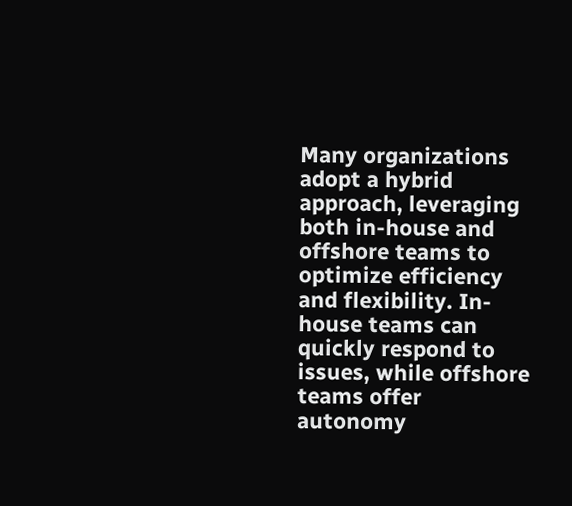Many organizations adopt a hybrid approach, leveraging both in-house and offshore teams to optimize efficiency and flexibility. In-house teams can quickly respond to issues, while offshore teams offer autonomy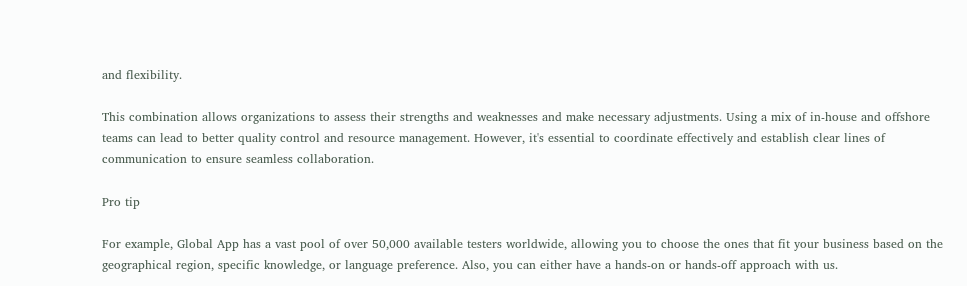and flexibility.

This combination allows organizations to assess their strengths and weaknesses and make necessary adjustments. Using a mix of in-house and offshore teams can lead to better quality control and resource management. However, it's essential to coordinate effectively and establish clear lines of communication to ensure seamless collaboration.

Pro tip

For example, Global App has a vast pool of over 50,000 available testers worldwide, allowing you to choose the ones that fit your business based on the geographical region, specific knowledge, or language preference. Also, you can either have a hands-on or hands-off approach with us.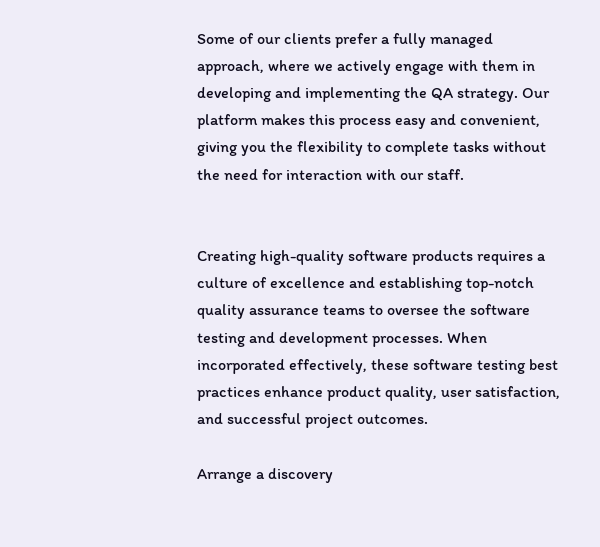Some of our clients prefer a fully managed approach, where we actively engage with them in developing and implementing the QA strategy. Our platform makes this process easy and convenient, giving you the flexibility to complete tasks without the need for interaction with our staff.


Creating high-quality software products requires a culture of excellence and establishing top-notch quality assurance teams to oversee the software testing and development processes. When incorporated effectively, these software testing best practices enhance product quality, user satisfaction, and successful project outcomes.

Arrange a discovery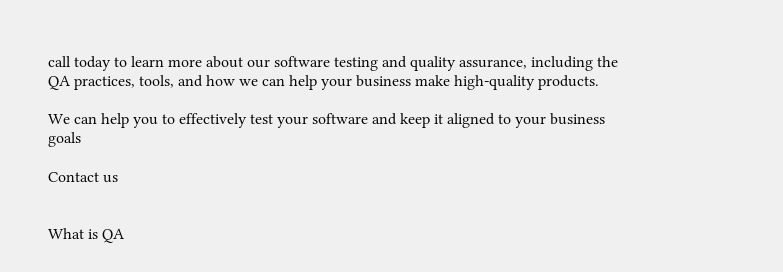call today to learn more about our software testing and quality assurance, including the QA practices, tools, and how we can help your business make high-quality products.

We can help you to effectively test your software and keep it aligned to your business goals

Contact us


What is QA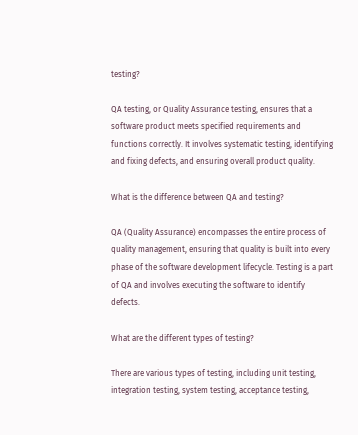testing?

QA testing, or Quality Assurance testing, ensures that a software product meets specified requirements and functions correctly. It involves systematic testing, identifying and fixing defects, and ensuring overall product quality.

What is the difference between QA and testing?

QA (Quality Assurance) encompasses the entire process of quality management, ensuring that quality is built into every phase of the software development lifecycle. Testing is a part of QA and involves executing the software to identify defects.

What are the different types of testing?

There are various types of testing, including unit testing, integration testing, system testing, acceptance testing,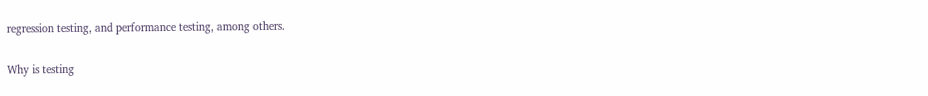regression testing, and performance testing, among others.

Why is testing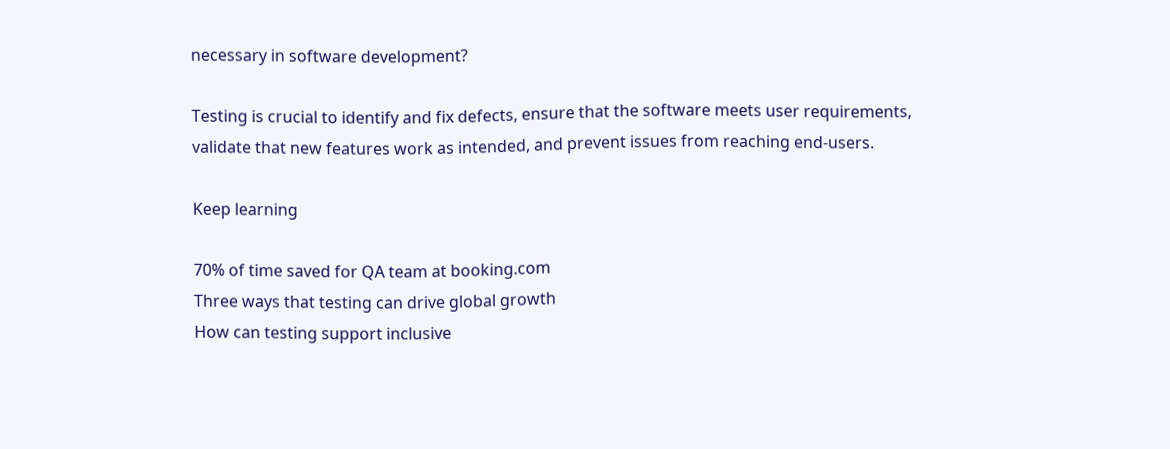necessary in software development?

Testing is crucial to identify and fix defects, ensure that the software meets user requirements, validate that new features work as intended, and prevent issues from reaching end-users.

Keep learning

70% of time saved for QA team at booking.com
Three ways that testing can drive global growth
How can testing support inclusive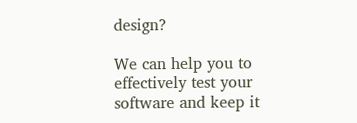design?

We can help you to effectively test your software and keep it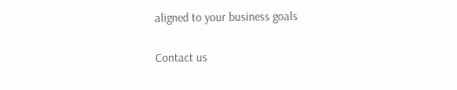aligned to your business goals

Contact us